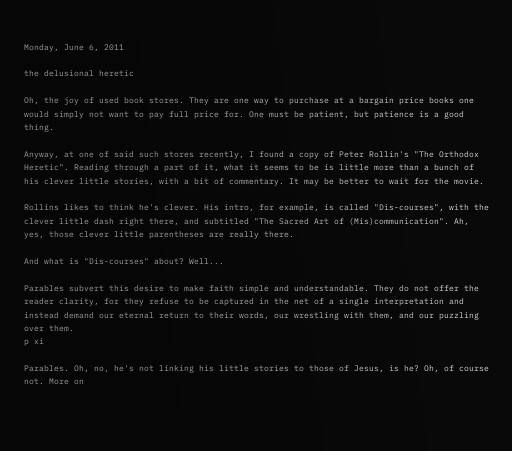Monday, June 6, 2011

the delusional heretic

Oh, the joy of used book stores. They are one way to purchase at a bargain price books one would simply not want to pay full price for. One must be patient, but patience is a good thing.

Anyway, at one of said such stores recently, I found a copy of Peter Rollin's "The Orthodox Heretic". Reading through a part of it, what it seems to be is little more than a bunch of his clever little stories, with a bit of commentary. It may be better to wait for the movie.

Rollins likes to think he's clever. His intro, for example, is called "Dis-courses", with the clever little dash right there, and subtitled "The Sacred Art of (Mis)communication". Ah, yes, those clever little parentheses are really there.

And what is "Dis-courses" about? Well...

Parables subvert this desire to make faith simple and understandable. They do not offer the reader clarity, for they refuse to be captured in the net of a single interpretation and instead demand our eternal return to their words, our wrestling with them, and our puzzling over them.
p xi

Parables. Oh, no, he's not linking his little stories to those of Jesus, is he? Oh, of course not. More on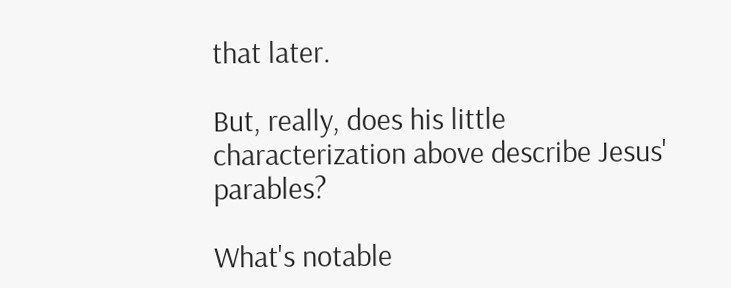that later.

But, really, does his little characterization above describe Jesus' parables?

What's notable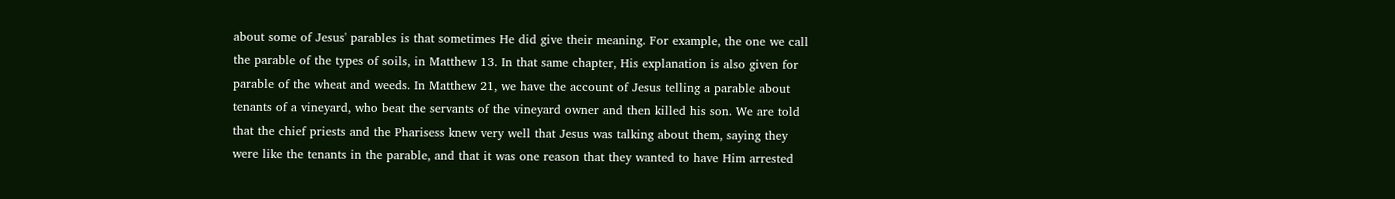about some of Jesus' parables is that sometimes He did give their meaning. For example, the one we call the parable of the types of soils, in Matthew 13. In that same chapter, His explanation is also given for parable of the wheat and weeds. In Matthew 21, we have the account of Jesus telling a parable about tenants of a vineyard, who beat the servants of the vineyard owner and then killed his son. We are told that the chief priests and the Pharisess knew very well that Jesus was talking about them, saying they were like the tenants in the parable, and that it was one reason that they wanted to have Him arrested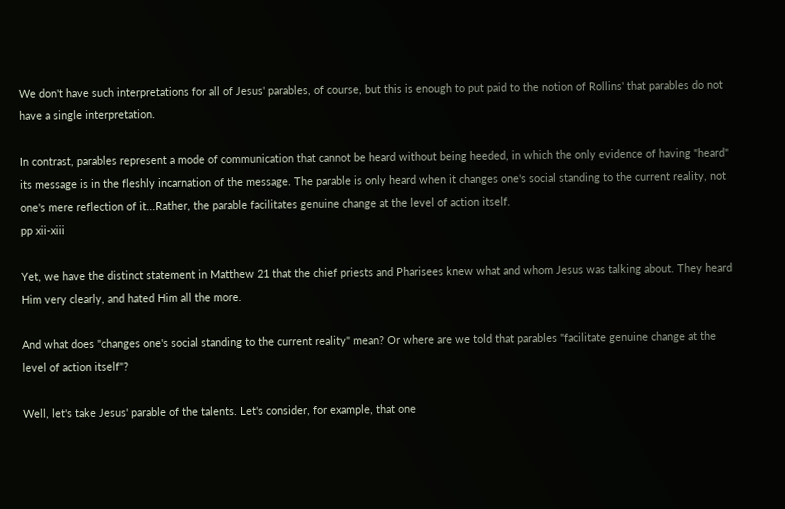We don't have such interpretations for all of Jesus' parables, of course, but this is enough to put paid to the notion of Rollins' that parables do not have a single interpretation.

In contrast, parables represent a mode of communication that cannot be heard without being heeded, in which the only evidence of having "heard" its message is in the fleshly incarnation of the message. The parable is only heard when it changes one's social standing to the current reality, not one's mere reflection of it...Rather, the parable facilitates genuine change at the level of action itself.
pp xii-xiii

Yet, we have the distinct statement in Matthew 21 that the chief priests and Pharisees knew what and whom Jesus was talking about. They heard Him very clearly, and hated Him all the more.

And what does "changes one's social standing to the current reality" mean? Or where are we told that parables "facilitate genuine change at the level of action itself"?

Well, let's take Jesus' parable of the talents. Let's consider, for example, that one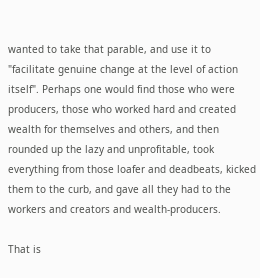wanted to take that parable, and use it to "facilitate genuine change at the level of action itself". Perhaps one would find those who were producers, those who worked hard and created wealth for themselves and others, and then rounded up the lazy and unprofitable, took everything from those loafer and deadbeats, kicked them to the curb, and gave all they had to the workers and creators and wealth-producers.

That is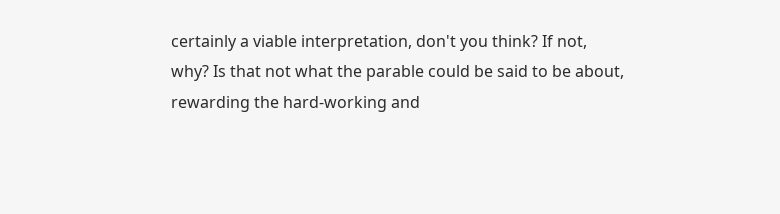certainly a viable interpretation, don't you think? If not, why? Is that not what the parable could be said to be about, rewarding the hard-working and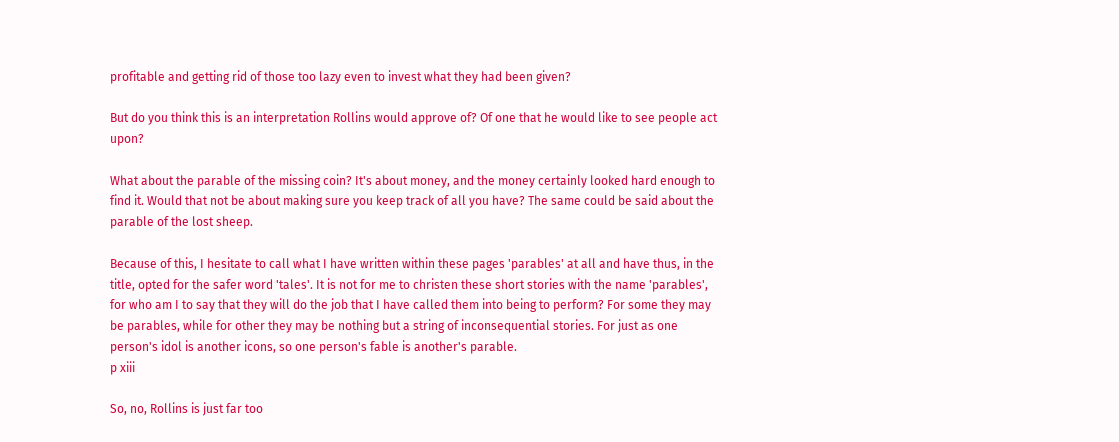profitable and getting rid of those too lazy even to invest what they had been given?

But do you think this is an interpretation Rollins would approve of? Of one that he would like to see people act upon?

What about the parable of the missing coin? It's about money, and the money certainly looked hard enough to find it. Would that not be about making sure you keep track of all you have? The same could be said about the parable of the lost sheep.

Because of this, I hesitate to call what I have written within these pages 'parables' at all and have thus, in the title, opted for the safer word 'tales'. It is not for me to christen these short stories with the name 'parables', for who am I to say that they will do the job that I have called them into being to perform? For some they may be parables, while for other they may be nothing but a string of inconsequential stories. For just as one person's idol is another icons, so one person's fable is another's parable.
p xiii

So, no, Rollins is just far too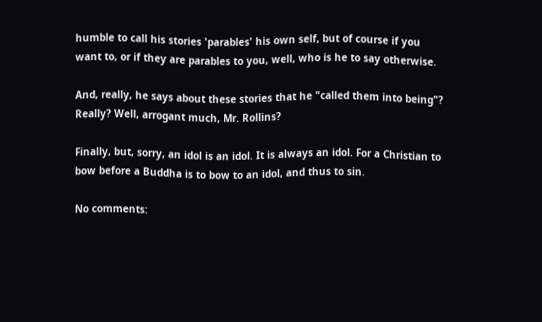humble to call his stories 'parables' his own self, but of course if you want to, or if they are parables to you, well, who is he to say otherwise.

And, really, he says about these stories that he "called them into being"? Really? Well, arrogant much, Mr. Rollins?

Finally, but, sorry, an idol is an idol. It is always an idol. For a Christian to bow before a Buddha is to bow to an idol, and thus to sin.

No comments: